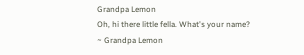Grandpa Lemon
Oh, hi there little fella. What's your name?
~ Grandpa Lemon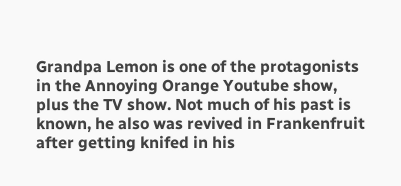Grandpa Lemon is one of the protagonists in the Annoying Orange Youtube show, plus the TV show. Not much of his past is known, he also was revived in Frankenfruit after getting knifed in his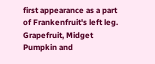first appearance as a part of Frankenfruit's left leg. Grapefruit, Midget Pumpkin and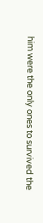him were the only ones to survived the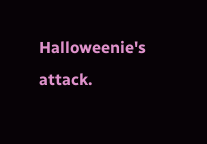Halloweenie's attack.